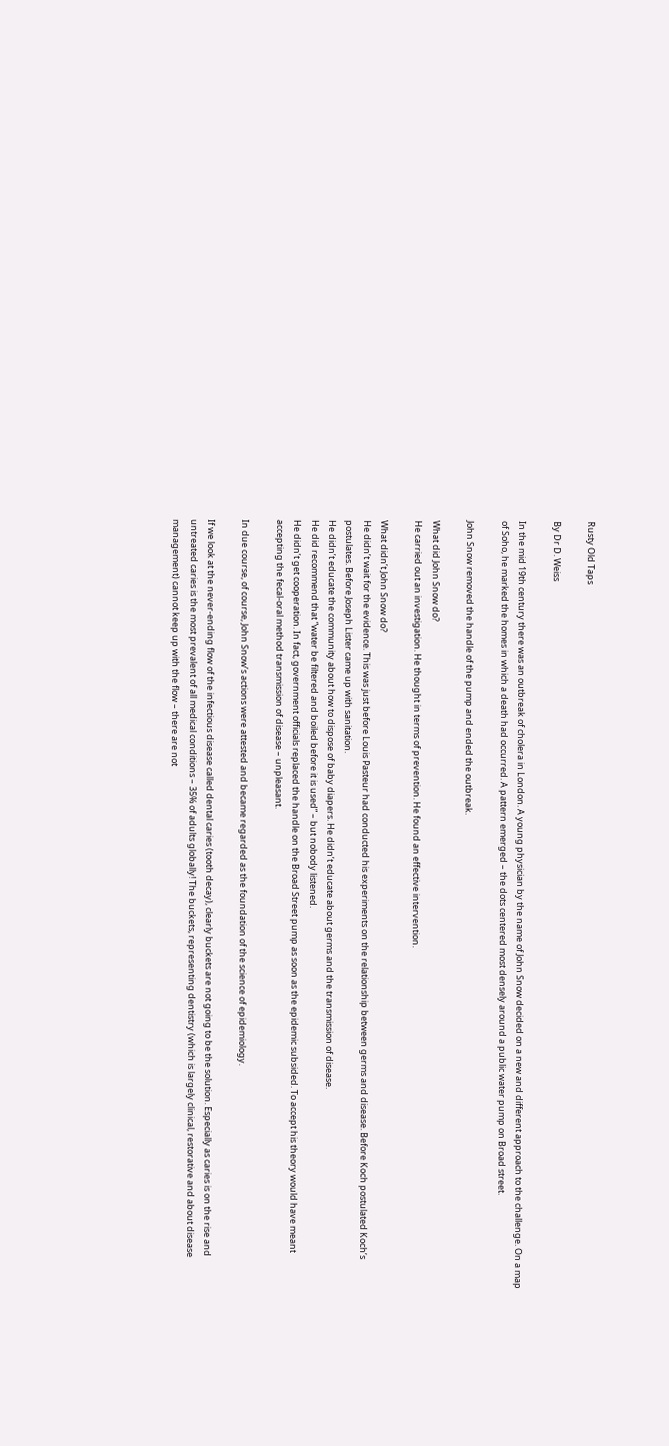Rusty Old Taps

By Dr D. Weiss

In the mid 19th century there was an outbreak of cholera in London. A young physician by the name of John Snow decided on a new and different approach to the challenge. On a map of Soho, he marked the homes in which a death had occurred. A pattern emerged – the dots centered most densely around a public water pump on Broad street.

John Snow removed the handle of the pump and ended the outbreak.

What did John Snow do?
He carried out an investigation. He thought in terms of prevention. He found an effective intervention.

What didn’t John Snow do?
He didn’t wait for the evidence. This was just before Louis Pasteur had conducted his experiments on the relationship between germs and disease. Before Koch postulated Koch’s postulates. Before Joseph Lister came up with sanitation.
He didn’t educate the community about how to dispose of baby diapers. He didn’t educate about germs and the transmission of disease.
He did recommend that “water be filtered and boiled before it is used” – but nobody listened.
He didn’t get cooperation. In fact, government officials replaced the handle on the Broad Street pump as soon as the epidemic subsided. To accept his theory would have meant accepting the fecal-oral method transmission of disease – unpleasant.

In due course, of course, John Snow’s actions were attested and became regarded as the foundation of the science of epidemiology.

If we look at the never-ending flow of the infectious disease called dental caries (tooth decay), clearly buckets are not going to be the solution. Especially as caries is on the rise and untreated caries is the most prevalent of all medical conditions – 35% of adults globally! The buckets, representing dentistry (which is largely clinical, restorative and about disease management) cannot keep up with the flow – there are not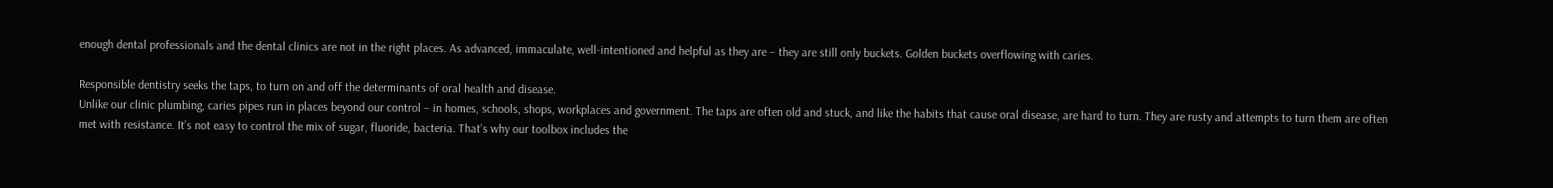enough dental professionals and the dental clinics are not in the right places. As advanced, immaculate, well-intentioned and helpful as they are – they are still only buckets. Golden buckets overflowing with caries.

Responsible dentistry seeks the taps, to turn on and off the determinants of oral health and disease.
Unlike our clinic plumbing, caries pipes run in places beyond our control – in homes, schools, shops, workplaces and government. The taps are often old and stuck, and like the habits that cause oral disease, are hard to turn. They are rusty and attempts to turn them are often met with resistance. It’s not easy to control the mix of sugar, fluoride, bacteria. That’s why our toolbox includes the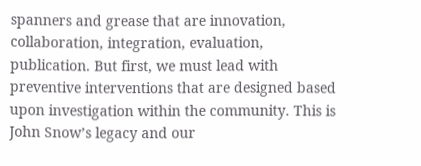spanners and grease that are innovation, collaboration, integration, evaluation, publication. But first, we must lead with preventive interventions that are designed based upon investigation within the community. This is John Snow’s legacy and our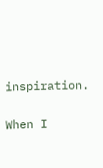inspiration.

When I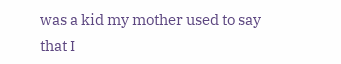was a kid my mother used to say that I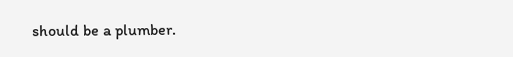should be a plumber.